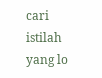cari istilah yang lo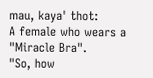mau, kaya' thot:
A female who wears a "Miracle Bra".
"So, how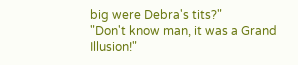big were Debra's tits?"
"Don't know man, it was a Grand Illusion!"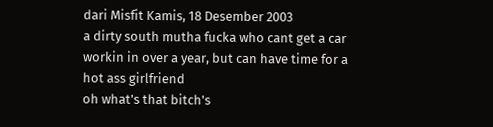dari Misfit Kamis, 18 Desember 2003
a dirty south mutha fucka who cant get a car workin in over a year, but can have time for a hot ass girlfriend
oh what's that bitch's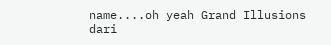name....oh yeah Grand Illusions
dari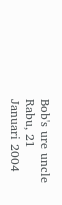Bob's ure uncle Rabu, 21 Januari 2004